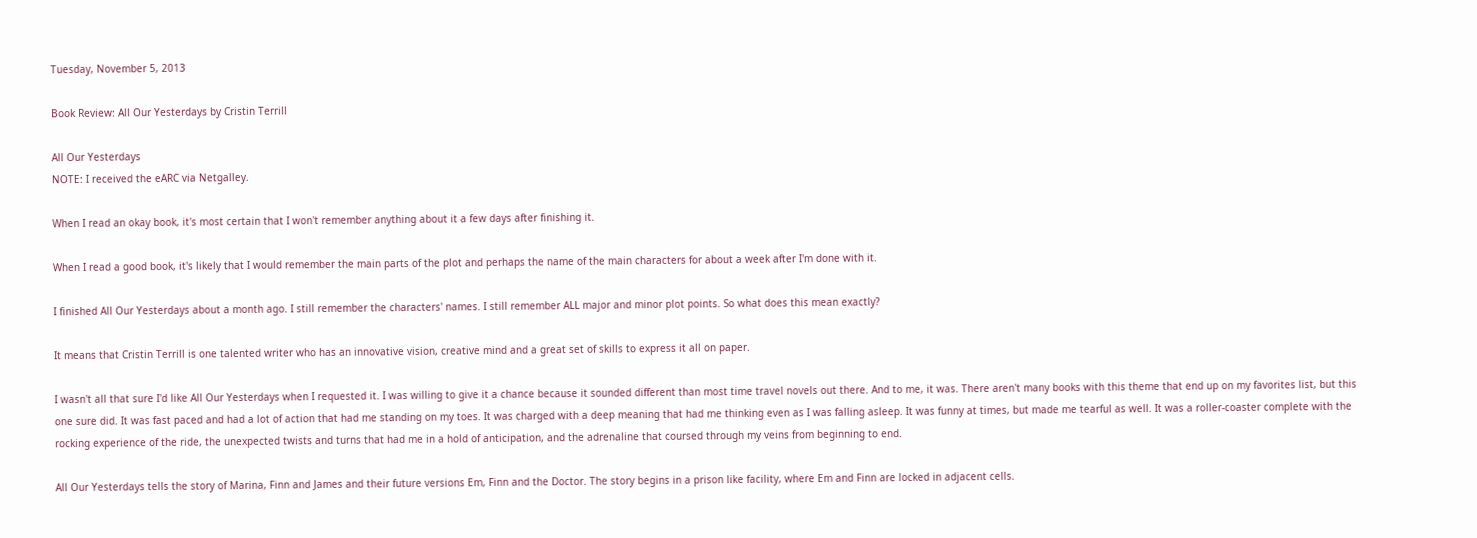Tuesday, November 5, 2013

Book Review: All Our Yesterdays by Cristin Terrill

All Our Yesterdays
NOTE: I received the eARC via Netgalley.

When I read an okay book, it's most certain that I won't remember anything about it a few days after finishing it.

When I read a good book, it's likely that I would remember the main parts of the plot and perhaps the name of the main characters for about a week after I'm done with it.

I finished All Our Yesterdays about a month ago. I still remember the characters' names. I still remember ALL major and minor plot points. So what does this mean exactly?

It means that Cristin Terrill is one talented writer who has an innovative vision, creative mind and a great set of skills to express it all on paper.

I wasn't all that sure I'd like All Our Yesterdays when I requested it. I was willing to give it a chance because it sounded different than most time travel novels out there. And to me, it was. There aren't many books with this theme that end up on my favorites list, but this one sure did. It was fast paced and had a lot of action that had me standing on my toes. It was charged with a deep meaning that had me thinking even as I was falling asleep. It was funny at times, but made me tearful as well. It was a roller-coaster complete with the rocking experience of the ride, the unexpected twists and turns that had me in a hold of anticipation, and the adrenaline that coursed through my veins from beginning to end.

All Our Yesterdays tells the story of Marina, Finn and James and their future versions Em, Finn and the Doctor. The story begins in a prison like facility, where Em and Finn are locked in adjacent cells.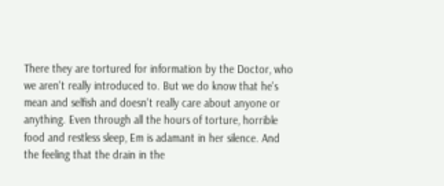There they are tortured for information by the Doctor, who we aren't really introduced to. But we do know that he's mean and selfish and doesn't really care about anyone or anything. Even through all the hours of torture, horrible food and restless sleep, Em is adamant in her silence. And the feeling that the drain in the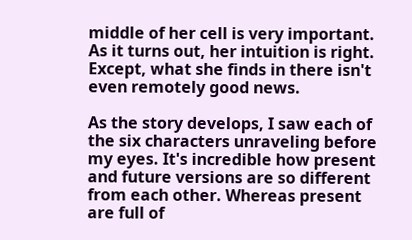middle of her cell is very important. As it turns out, her intuition is right. Except, what she finds in there isn't even remotely good news.

As the story develops, I saw each of the six characters unraveling before my eyes. It's incredible how present and future versions are so different from each other. Whereas present are full of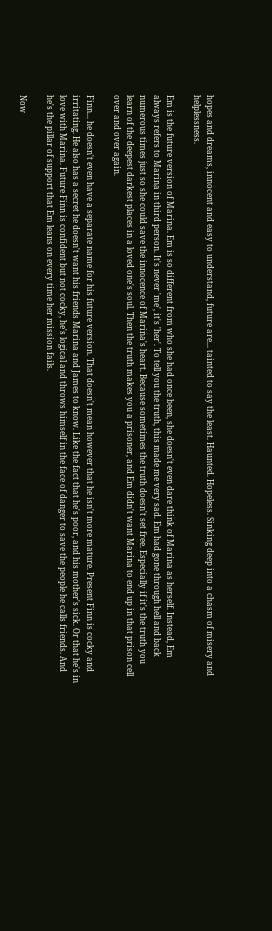hopes and dreams, innocent and easy to understand, future are... tainted to say the least. Haunted. Hopeless. Sinking deep into a chasm of misery and helplessness.

Em is the future version of Marina. Em is so different from who she had once been, she doesn't even dare think of Marina as herself. Instead, Em always refers to Marina in third person. It's never 'me', it's 'her'. To tell you the truth, this made me very sad. Em had gone through hell and back numerous times just so she could save the innocence of Marina's heart. Because sometimes the truth doesn't set free. Especially if it's the truth you learn of the deepest darkest places in a loved one's soul. Then the truth makes you a prisoner, and Em didn't want Marina to end up in that prison cell over and over again.

Finn... he doesn't even have a separate name for his future version. That doesn't mean however that he isn't more mature. Present Finn is cocky and irritating. He also has a secret he doesn't want his friends Marina and James to know. Like the fact that he's poor, and his mother's sick. Or that he's in love with Marina. Future Finn is confident but not cocky, he's logical and throws himself in the face of danger to save the people he calls friends. And he's the pillar of support that Em leans on every time her mission fails.

Now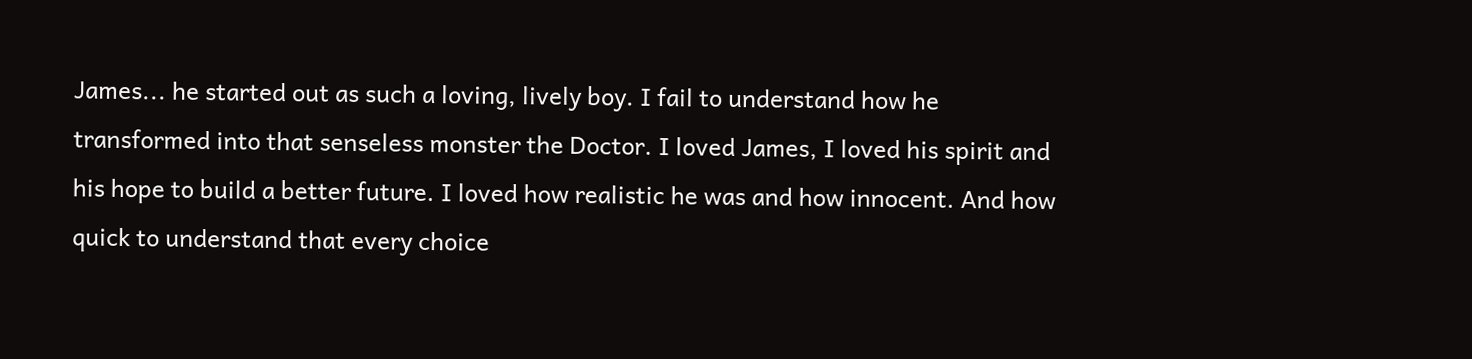James... he started out as such a loving, lively boy. I fail to understand how he transformed into that senseless monster the Doctor. I loved James, I loved his spirit and his hope to build a better future. I loved how realistic he was and how innocent. And how quick to understand that every choice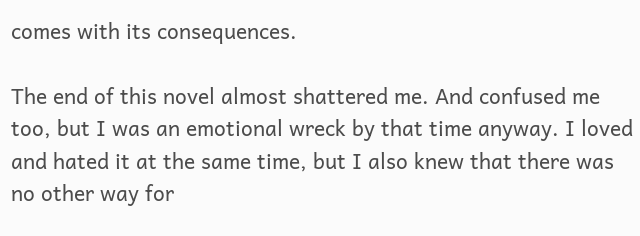comes with its consequences.

The end of this novel almost shattered me. And confused me too, but I was an emotional wreck by that time anyway. I loved and hated it at the same time, but I also knew that there was no other way for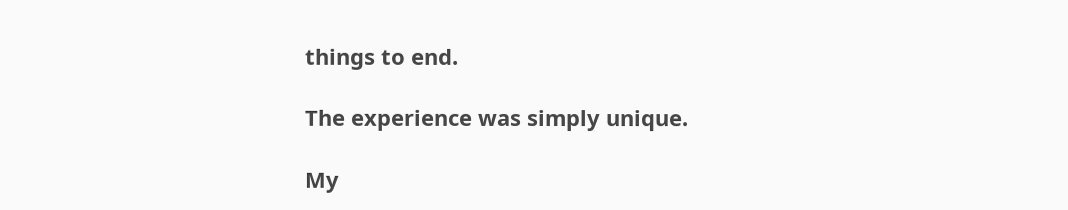things to end.

The experience was simply unique.

My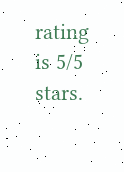rating is 5/5 stars.